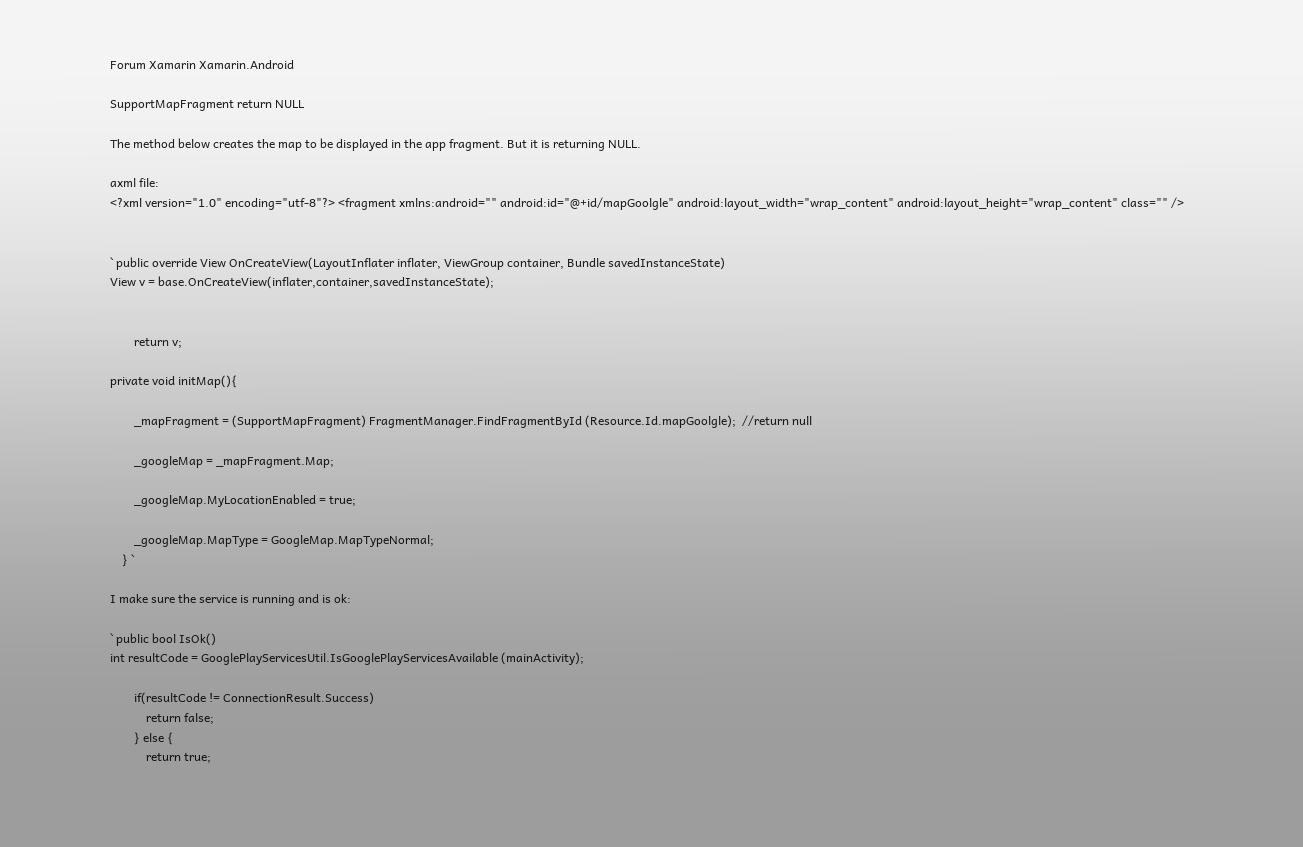Forum Xamarin Xamarin.Android

SupportMapFragment return NULL

The method below creates the map to be displayed in the app fragment. But it is returning NULL.

axml file:
<?xml version="1.0" encoding="utf-8"?> <fragment xmlns:android="" android:id="@+id/mapGoolgle" android:layout_width="wrap_content" android:layout_height="wrap_content" class="" />


` public override View OnCreateView(LayoutInflater inflater, ViewGroup container, Bundle savedInstanceState)
View v = base.OnCreateView(inflater,container,savedInstanceState);


        return v;

private void initMap(){

        _mapFragment = (SupportMapFragment) FragmentManager.FindFragmentById (Resource.Id.mapGoolgle);  //return null

        _googleMap = _mapFragment.Map;

        _googleMap.MyLocationEnabled = true;

        _googleMap.MapType = GoogleMap.MapTypeNormal;
    } `

I make sure the service is running and is ok:

` public bool IsOk()
int resultCode = GooglePlayServicesUtil.IsGooglePlayServicesAvailable (mainActivity);

        if(resultCode != ConnectionResult.Success)
            return false;
        } else {
            return true;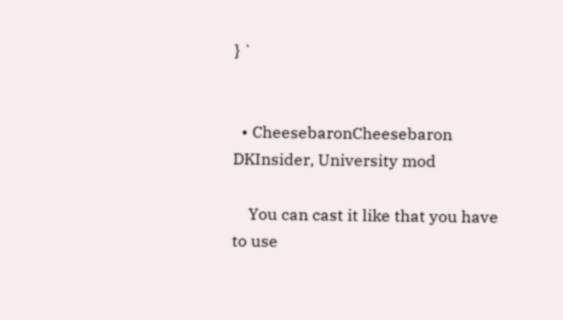} `


  • CheesebaronCheesebaron DKInsider, University mod

    You can cast it like that you have to use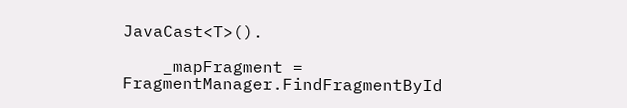JavaCast<T>().

    _mapFragment = FragmentManager.FindFragmentById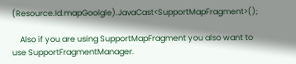(Resource.Id.mapGoolgle).JavaCast<SupportMapFragment>();

    Also if you are using SupportMapFragment you also want to use SupportFragmentManager.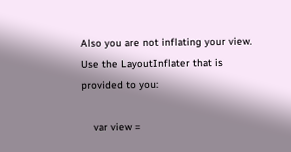Also you are not inflating your view. Use the LayoutInflater that is provided to you:

    var view =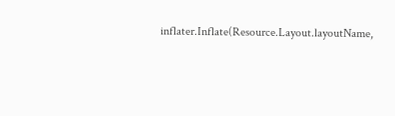inflater.Inflate(Resource.Layout.layoutName,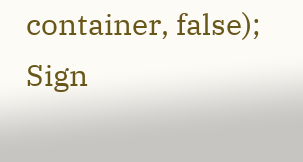container, false);
Sign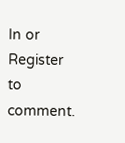In or Register to comment.